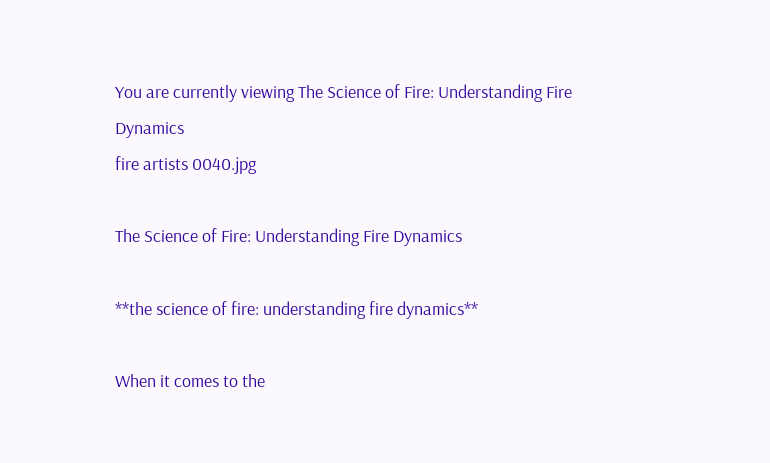You are currently viewing The Science of Fire: Understanding Fire Dynamics
fire artists 0040.jpg

The Science of Fire: Understanding Fire Dynamics

**the science of fire: understanding fire dynamics**

When it comes to the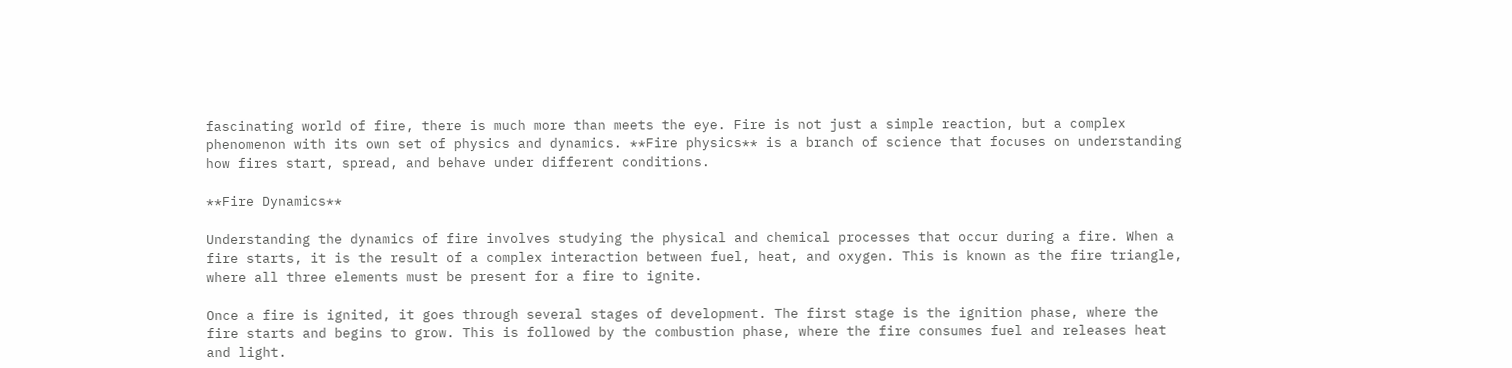fascinating world of fire, there is much more than meets the eye. Fire is not just a simple reaction, but a complex phenomenon with its own set of physics and dynamics. **Fire physics** is a branch of science that focuses on understanding how fires start, spread, and behave under different conditions.

**Fire Dynamics**

Understanding the dynamics of fire involves studying the physical and chemical processes that occur during a fire. When a fire starts, it is the result of a complex interaction between fuel, heat, and oxygen. This is known as the fire triangle, where all three elements must be present for a fire to ignite.

Once a fire is ignited, it goes through several stages of development. The first stage is the ignition phase, where the fire starts and begins to grow. This is followed by the combustion phase, where the fire consumes fuel and releases heat and light.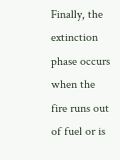Finally, the extinction phase occurs when the fire runs out of fuel or is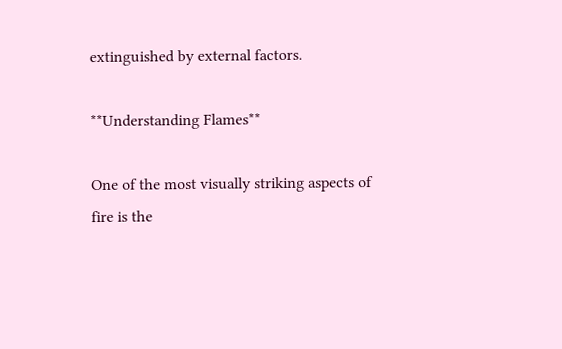extinguished by external factors.

**Understanding Flames**

One of the most visually striking aspects of fire is the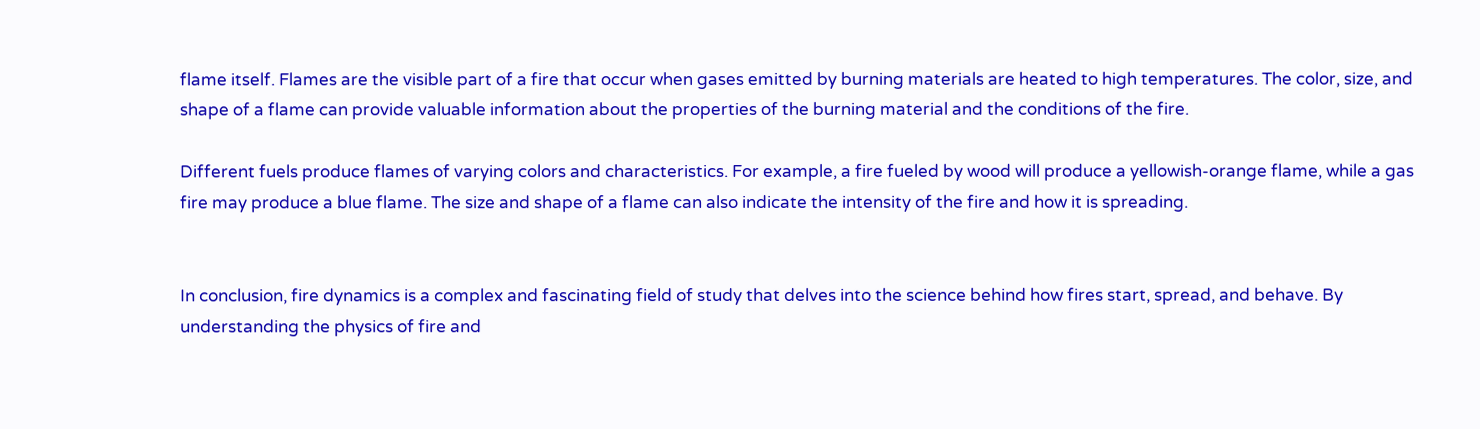flame itself. Flames are the visible part of a fire that occur when gases emitted by burning materials are heated to high temperatures. The color, size, and shape of a flame can provide valuable information about the properties of the burning material and the conditions of the fire.

Different fuels produce flames of varying colors and characteristics. For example, a fire fueled by wood will produce a yellowish-orange flame, while a gas fire may produce a blue flame. The size and shape of a flame can also indicate the intensity of the fire and how it is spreading.


In conclusion, fire dynamics is a complex and fascinating field of study that delves into the science behind how fires start, spread, and behave. By understanding the physics of fire and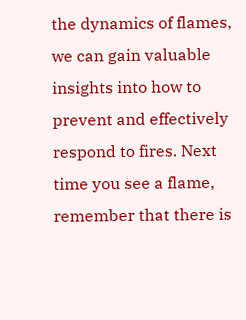the dynamics of flames, we can gain valuable insights into how to prevent and effectively respond to fires. Next time you see a flame, remember that there is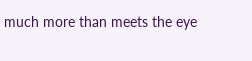much more than meets the eye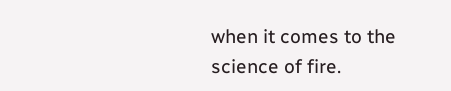when it comes to the science of fire.